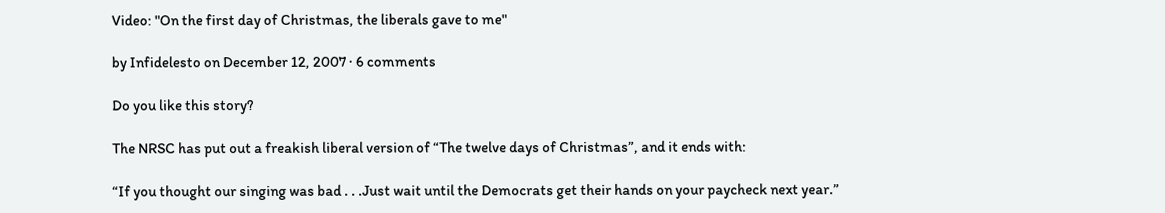Video: "On the first day of Christmas, the liberals gave to me"

by Infidelesto on December 12, 2007 · 6 comments

Do you like this story?

The NRSC has put out a freakish liberal version of “The twelve days of Christmas”, and it ends with:

“If you thought our singing was bad . . .Just wait until the Democrats get their hands on your paycheck next year.”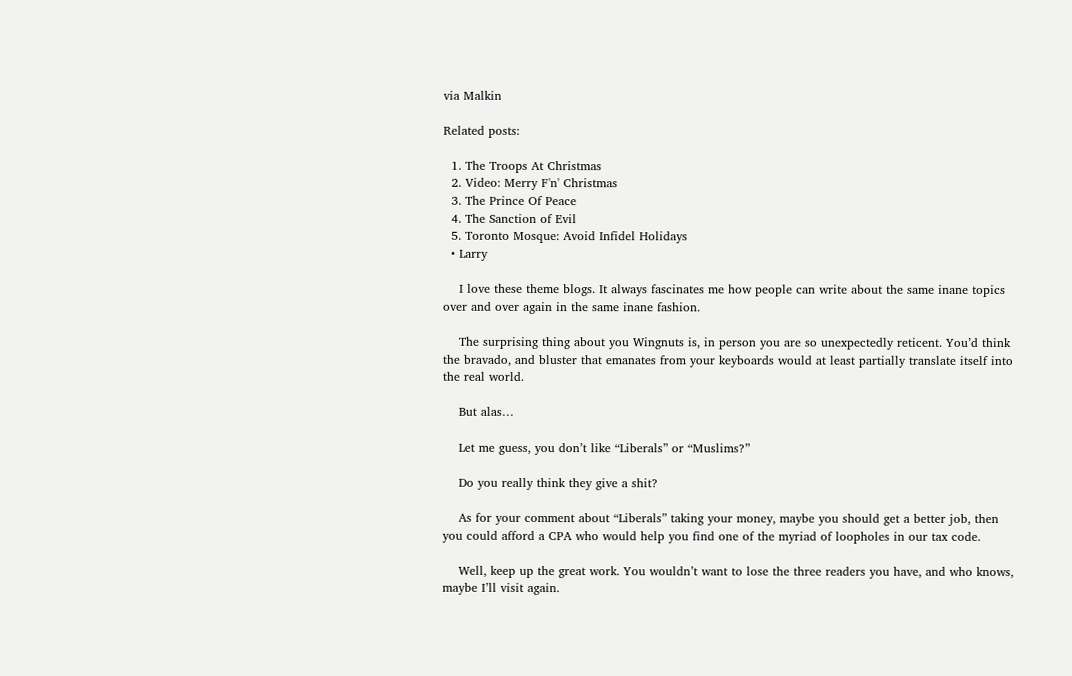via Malkin

Related posts:

  1. The Troops At Christmas
  2. Video: Merry F'n' Christmas
  3. The Prince Of Peace
  4. The Sanction of Evil
  5. Toronto Mosque: Avoid Infidel Holidays
  • Larry

    I love these theme blogs. It always fascinates me how people can write about the same inane topics over and over again in the same inane fashion.

    The surprising thing about you Wingnuts is, in person you are so unexpectedly reticent. You’d think the bravado, and bluster that emanates from your keyboards would at least partially translate itself into the real world.

    But alas…

    Let me guess, you don’t like “Liberals” or “Muslims?”

    Do you really think they give a shit?

    As for your comment about “Liberals” taking your money, maybe you should get a better job, then you could afford a CPA who would help you find one of the myriad of loopholes in our tax code.

    Well, keep up the great work. You wouldn’t want to lose the three readers you have, and who knows, maybe I’ll visit again.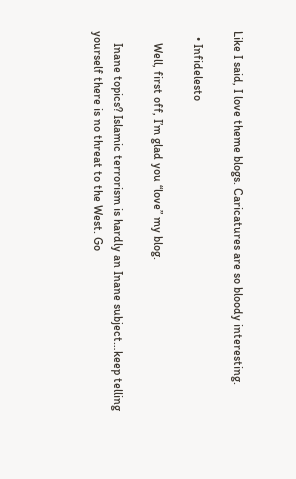Like I said, I love theme blogs. Caricatures are so bloody interesting.

  • Infidelesto

    Well, first off, I’m glad you “love” my blog.

    Inane topics? Islamic terrorism is hardly an Inane subject…keep telling yourself there is no threat to the West. Go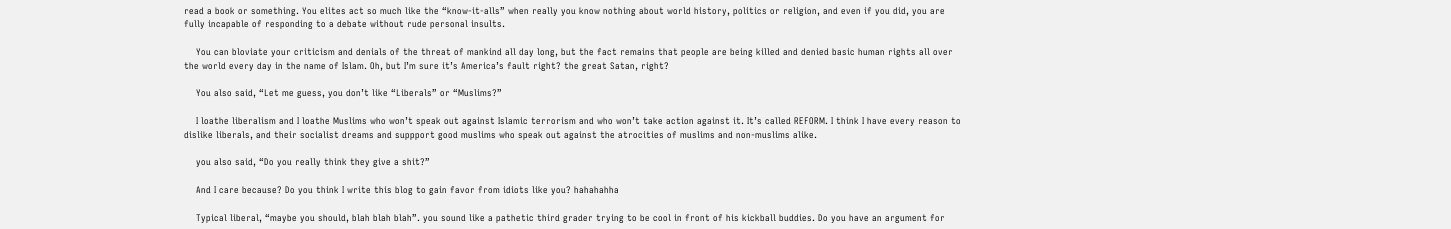read a book or something. You elites act so much like the “know-it-alls” when really you know nothing about world history, politics or religion, and even if you did, you are fully incapable of responding to a debate without rude personal insults.

    You can bloviate your criticism and denials of the threat of mankind all day long, but the fact remains that people are being killed and denied basic human rights all over the world every day in the name of Islam. Oh, but I’m sure it’s America’s fault right? the great Satan, right?

    You also said, “Let me guess, you don’t like “Liberals” or “Muslims?”

    I loathe liberalism and I loathe Muslims who won’t speak out against Islamic terrorism and who won’t take action against it. It’s called REFORM. I think I have every reason to dislike liberals, and their socialist dreams and suppport good muslims who speak out against the atrocities of muslims and non-muslims alike.

    you also said, “Do you really think they give a shit?”

    And I care because? Do you think I write this blog to gain favor from idiots like you? hahahahha

    Typical liberal, “maybe you should, blah blah blah”. you sound like a pathetic third grader trying to be cool in front of his kickball buddies. Do you have an argument for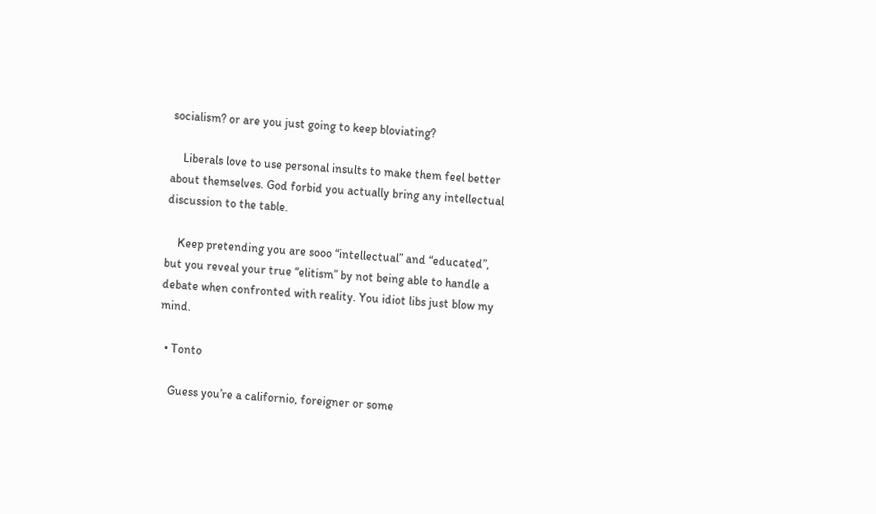socialism? or are you just going to keep bloviating?

    Liberals love to use personal insults to make them feel better about themselves. God forbid you actually bring any intellectual discussion to the table.

    Keep pretending you are sooo “intellectual” and “educated”, but you reveal your true “elitism” by not being able to handle a debate when confronted with reality. You idiot libs just blow my mind.

  • Tonto

    Guess you’re a californio, foreigner or some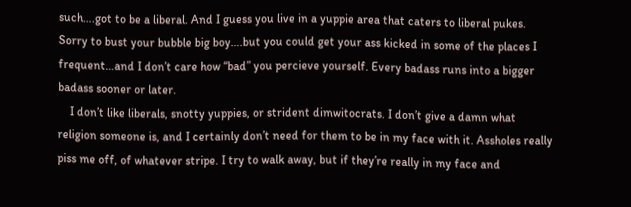such….got to be a liberal. And I guess you live in a yuppie area that caters to liberal pukes. Sorry to bust your bubble big boy….but you could get your ass kicked in some of the places I frequent…and I don’t care how “bad” you percieve yourself. Every badass runs into a bigger badass sooner or later.
    I don’t like liberals, snotty yuppies, or strident dimwitocrats. I don’t give a damn what religion someone is, and I certainly don’t need for them to be in my face with it. Assholes really piss me off, of whatever stripe. I try to walk away, but if they’re really in my face and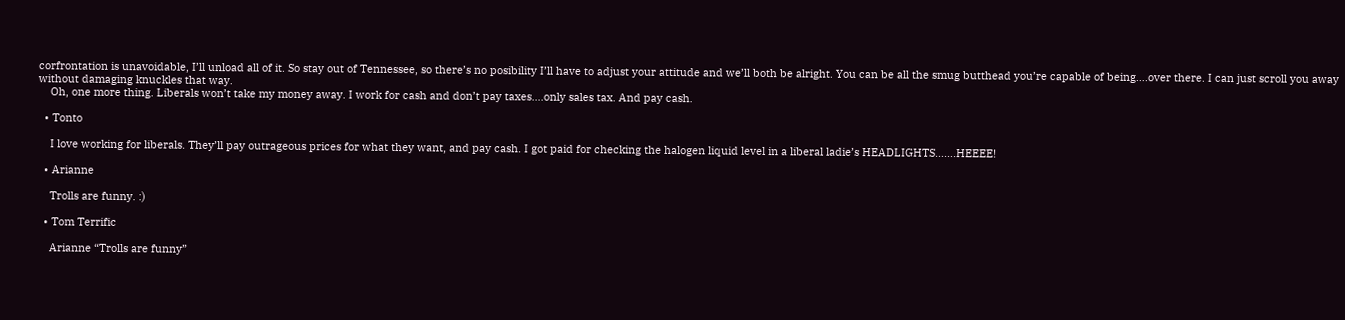corfrontation is unavoidable, I’ll unload all of it. So stay out of Tennessee, so there’s no posibility I’ll have to adjust your attitude and we’ll both be alright. You can be all the smug butthead you’re capable of being….over there. I can just scroll you away without damaging knuckles that way.
    Oh, one more thing. Liberals won’t take my money away. I work for cash and don’t pay taxes….only sales tax. And pay cash.

  • Tonto

    I love working for liberals. They’ll pay outrageous prices for what they want, and pay cash. I got paid for checking the halogen liquid level in a liberal ladie’s HEADLIGHTS…….HEEEE!

  • Arianne

    Trolls are funny. :)

  • Tom Terrific

    Arianne “Trolls are funny”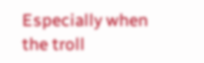Especially when the troll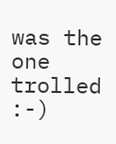was the one trolled :-)